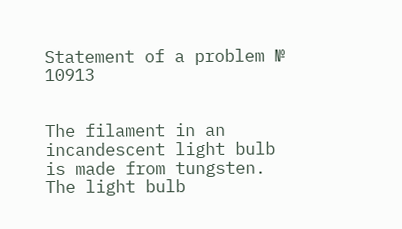Statement of a problem № 10913


The filament in an incandescent light bulb is made from tungsten. The light bulb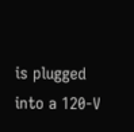is plugged into a 120-V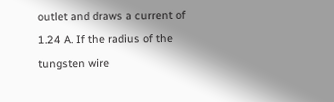outlet and draws a current of 1.24 A. If the radius of the tungsten wire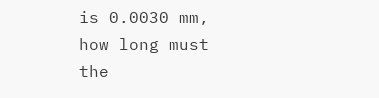is 0.0030 mm, how long must the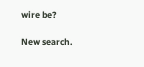wire be?

New search.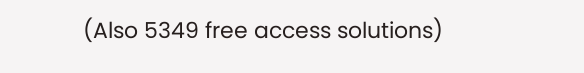(Also 5349 free access solutions)